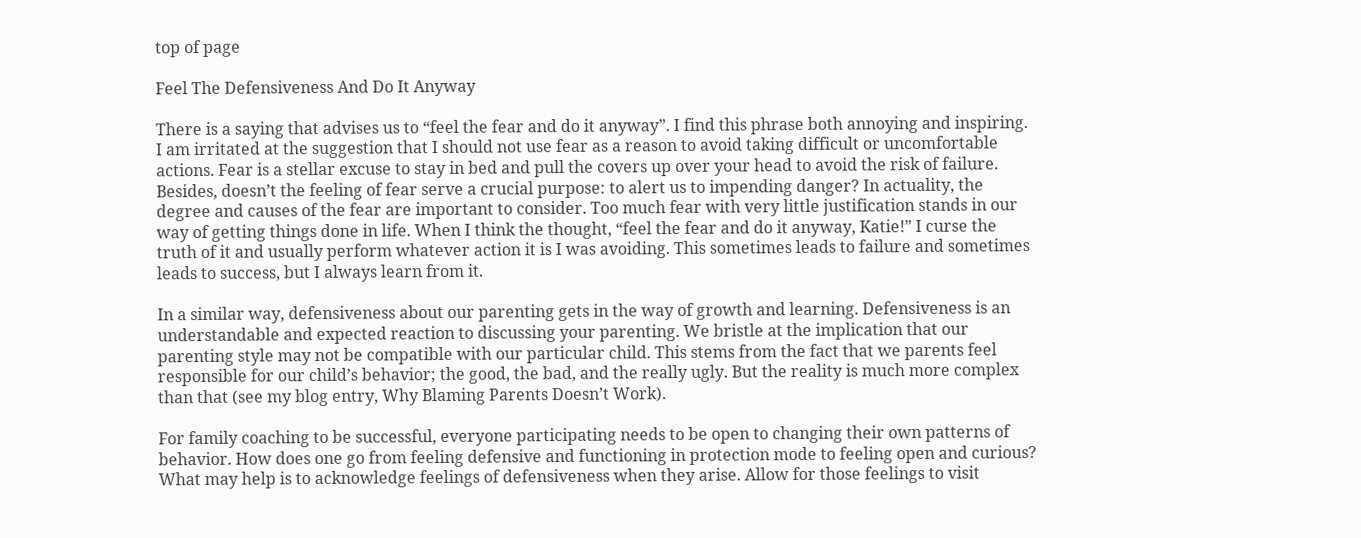top of page

Feel The Defensiveness And Do It Anyway

There is a saying that advises us to “feel the fear and do it anyway”. I find this phrase both annoying and inspiring. I am irritated at the suggestion that I should not use fear as a reason to avoid taking difficult or uncomfortable actions. Fear is a stellar excuse to stay in bed and pull the covers up over your head to avoid the risk of failure. Besides, doesn’t the feeling of fear serve a crucial purpose: to alert us to impending danger? In actuality, the degree and causes of the fear are important to consider. Too much fear with very little justification stands in our way of getting things done in life. When I think the thought, “feel the fear and do it anyway, Katie!” I curse the truth of it and usually perform whatever action it is I was avoiding. This sometimes leads to failure and sometimes leads to success, but I always learn from it.

In a similar way, defensiveness about our parenting gets in the way of growth and learning. Defensiveness is an understandable and expected reaction to discussing your parenting. We bristle at the implication that our parenting style may not be compatible with our particular child. This stems from the fact that we parents feel responsible for our child’s behavior; the good, the bad, and the really ugly. But the reality is much more complex than that (see my blog entry, Why Blaming Parents Doesn’t Work).

For family coaching to be successful, everyone participating needs to be open to changing their own patterns of behavior. How does one go from feeling defensive and functioning in protection mode to feeling open and curious? What may help is to acknowledge feelings of defensiveness when they arise. Allow for those feelings to visit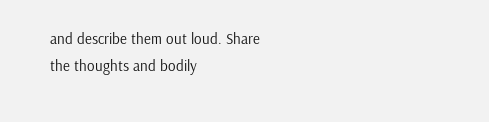and describe them out loud. Share the thoughts and bodily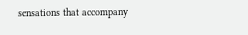sensations that accompany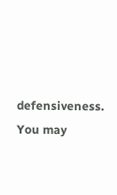defensiveness. You may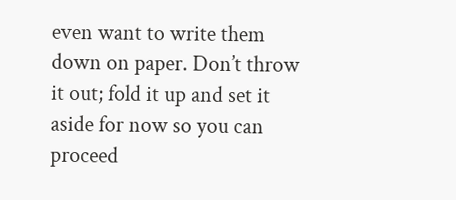even want to write them down on paper. Don’t throw it out; fold it up and set it aside for now so you can proceed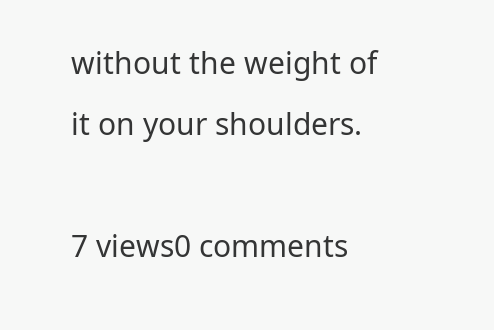without the weight of it on your shoulders.

7 views0 comments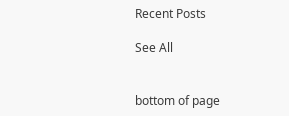Recent Posts

See All


bottom of page